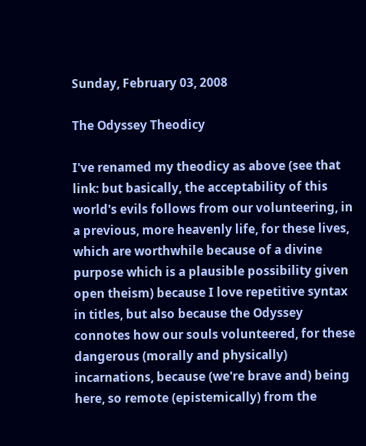Sunday, February 03, 2008

The Odyssey Theodicy

I've renamed my theodicy as above (see that link: but basically, the acceptability of this world's evils follows from our volunteering, in a previous, more heavenly life, for these lives, which are worthwhile because of a divine purpose which is a plausible possibility given open theism) because I love repetitive syntax in titles, but also because the Odyssey connotes how our souls volunteered, for these dangerous (morally and physically) incarnations, because (we're brave and) being here, so remote (epistemically) from the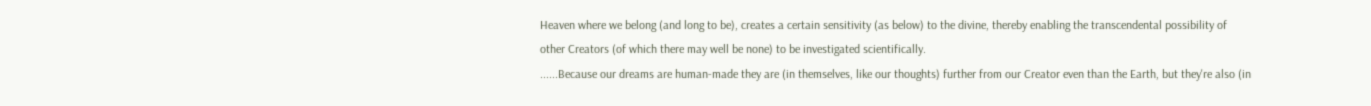Heaven where we belong (and long to be), creates a certain sensitivity (as below) to the divine, thereby enabling the transcendental possibility of other Creators (of which there may well be none) to be investigated scientifically.
......Because our dreams are human-made they are (in themselves, like our thoughts) further from our Creator even than the Earth, but they're also (in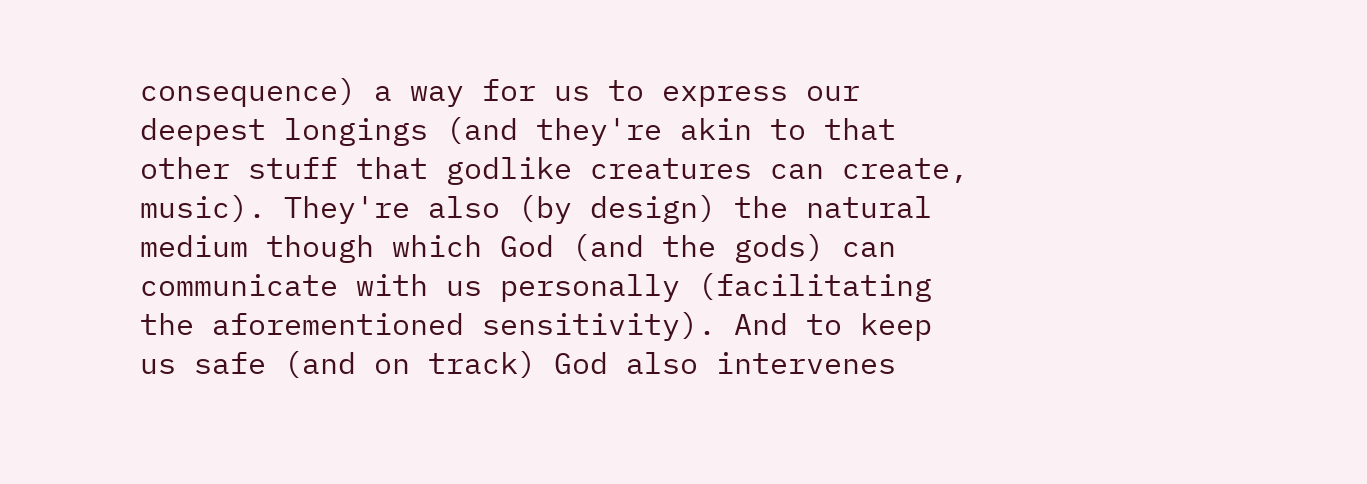consequence) a way for us to express our deepest longings (and they're akin to that other stuff that godlike creatures can create, music). They're also (by design) the natural medium though which God (and the gods) can
communicate with us personally (facilitating the aforementioned sensitivity). And to keep us safe (and on track) God also intervenes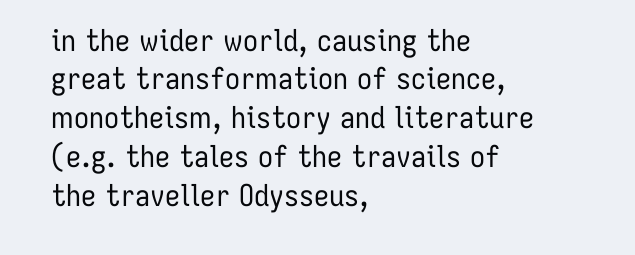in the wider world, causing the great transformation of science, monotheism, history and literature (e.g. the tales of the travails of the traveller Odysseus,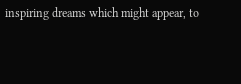inspiring dreams which might appear, to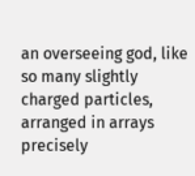an overseeing god, like so many slightly charged particles, arranged in arrays precisely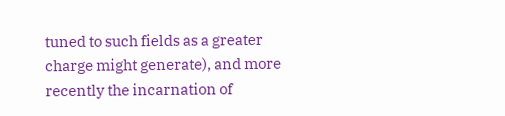tuned to such fields as a greater charge might generate), and more recently the incarnation of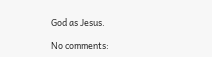God as Jesus.

No comments: